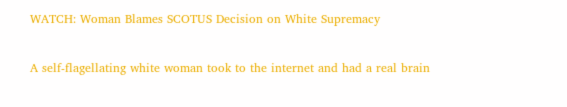WATCH: Woman Blames SCOTUS Decision on White Supremacy

A self-flagellating white woman took to the internet and had a real brain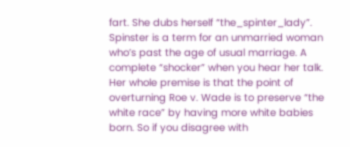fart. She dubs herself “the_spinter_lady”. Spinster is a term for an unmarried woman who’s past the age of usual marriage. A complete “shocker” when you hear her talk. Her whole premise is that the point of overturning Roe v. Wade is to preserve “the white race” by having more white babies born. So if you disagree with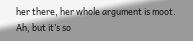her there, her whole argument is moot. Ah, but it’s so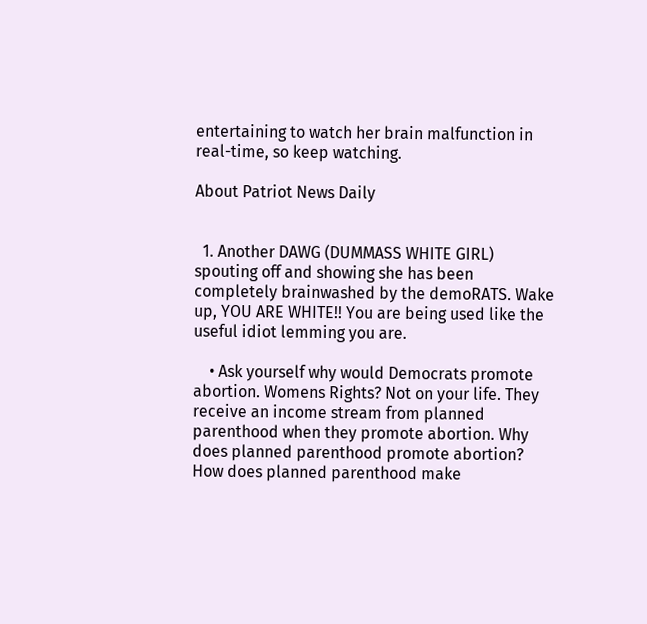entertaining to watch her brain malfunction in real-time, so keep watching.

About Patriot News Daily


  1. Another DAWG (DUMMASS WHITE GIRL) spouting off and showing she has been completely brainwashed by the demoRATS. Wake up, YOU ARE WHITE!! You are being used like the useful idiot lemming you are.

    • Ask yourself why would Democrats promote abortion. Womens Rights? Not on your life. They receive an income stream from planned parenthood when they promote abortion. Why does planned parenthood promote abortion? How does planned parenthood make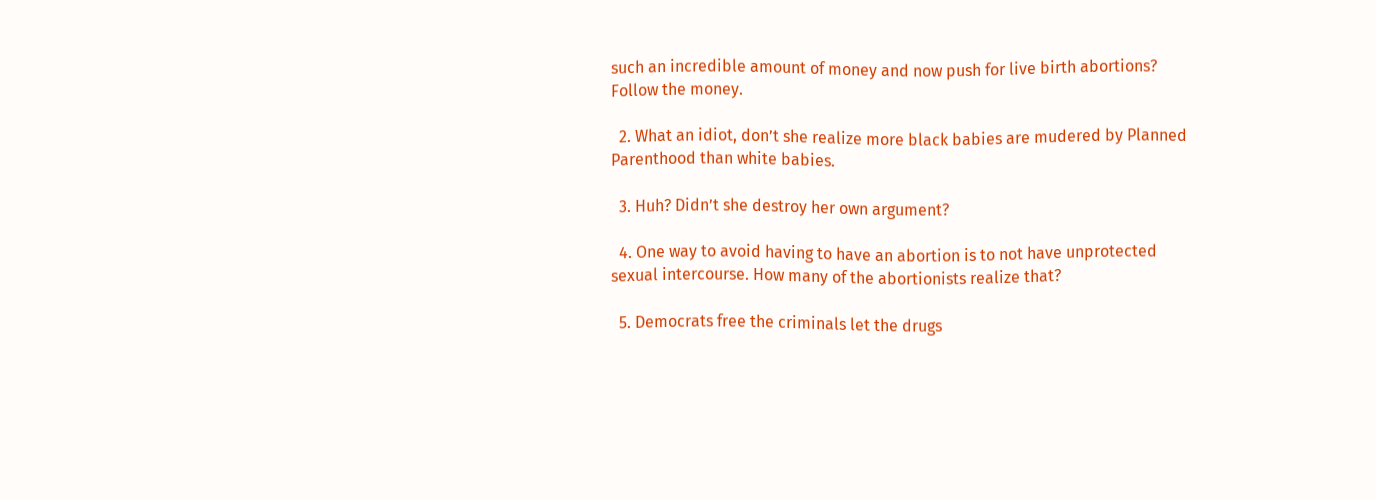such an incredible amount of money and now push for live birth abortions? Follow the money.

  2. What an idiot, don’t she realize more black babies are mudered by Planned Parenthood than white babies.

  3. Huh? Didn’t she destroy her own argument?

  4. One way to avoid having to have an abortion is to not have unprotected sexual intercourse. How many of the abortionists realize that?

  5. Democrats free the criminals let the drugs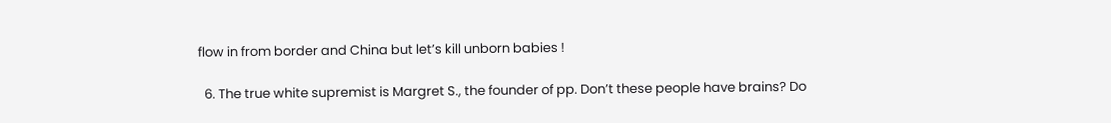flow in from border and China but let’s kill unborn babies !

  6. The true white supremist is Margret S., the founder of pp. Don’t these people have brains? Do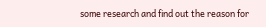some research and find out the reason for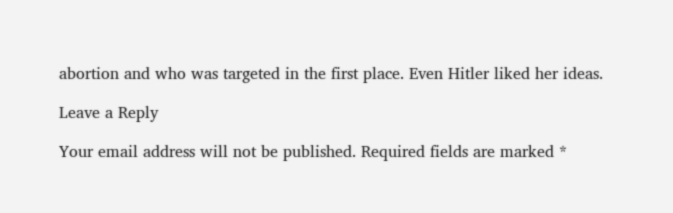abortion and who was targeted in the first place. Even Hitler liked her ideas.

Leave a Reply

Your email address will not be published. Required fields are marked *